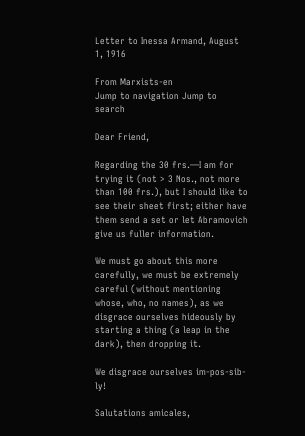Letter to Inessa Armand, August 1, 1916

From Marxists-en
Jump to navigation Jump to search

Dear Friend,

Regarding the 30 frs.—I am for trying it (not > 3 Nos., not more than 100 frs.), but I should like to see their sheet first; either have them send a set or let Abramovich give us fuller information.

We must go about this more carefully, we must be extremely careful (without mentioning whose, who, no names), as we disgrace ourselves hideously by starting a thing (a leap in the dark), then dropping it.

We disgrace ourselves im-pos-sib-ly!

Salutations amicales,